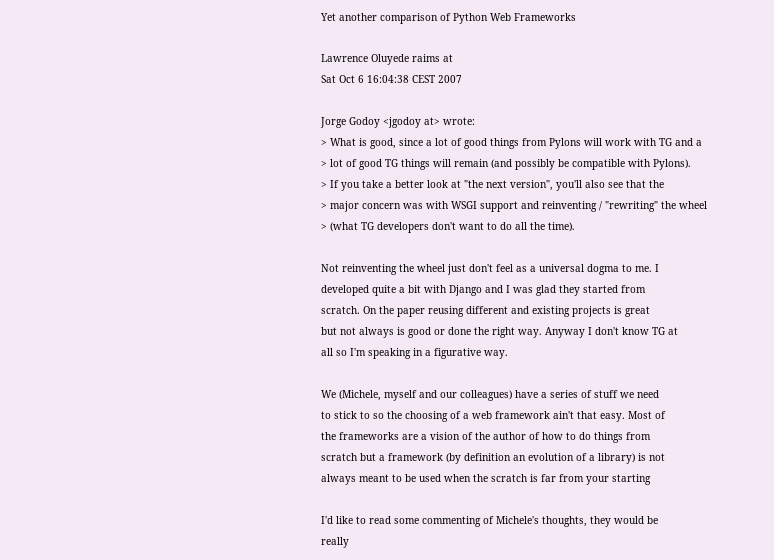Yet another comparison of Python Web Frameworks

Lawrence Oluyede raims at
Sat Oct 6 16:04:38 CEST 2007

Jorge Godoy <jgodoy at> wrote:
> What is good, since a lot of good things from Pylons will work with TG and a
> lot of good TG things will remain (and possibly be compatible with Pylons).
> If you take a better look at "the next version", you'll also see that the
> major concern was with WSGI support and reinventing / "rewriting" the wheel
> (what TG developers don't want to do all the time).

Not reinventing the wheel just don't feel as a universal dogma to me. I
developed quite a bit with Django and I was glad they started from
scratch. On the paper reusing different and existing projects is great
but not always is good or done the right way. Anyway I don't know TG at
all so I'm speaking in a figurative way.

We (Michele, myself and our colleagues) have a series of stuff we need
to stick to so the choosing of a web framework ain't that easy. Most of
the frameworks are a vision of the author of how to do things from
scratch but a framework (by definition an evolution of a library) is not
always meant to be used when the scratch is far from your starting

I'd like to read some commenting of Michele's thoughts, they would be
really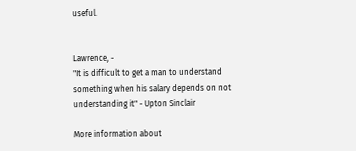useful.


Lawrence, -
"It is difficult to get a man to understand
something when his salary depends on not
understanding it" - Upton Sinclair

More information about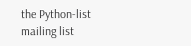the Python-list mailing list